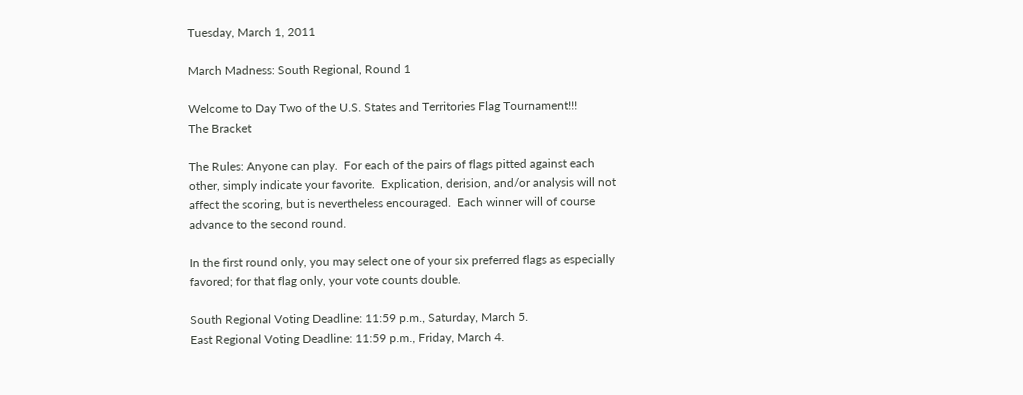Tuesday, March 1, 2011

March Madness: South Regional, Round 1

Welcome to Day Two of the U.S. States and Territories Flag Tournament!!!
The Bracket

The Rules: Anyone can play.  For each of the pairs of flags pitted against each other, simply indicate your favorite.  Explication, derision, and/or analysis will not affect the scoring, but is nevertheless encouraged.  Each winner will of course advance to the second round.

In the first round only, you may select one of your six preferred flags as especially favored; for that flag only, your vote counts double.

South Regional Voting Deadline: 11:59 p.m., Saturday, March 5.
East Regional Voting Deadline: 11:59 p.m., Friday, March 4.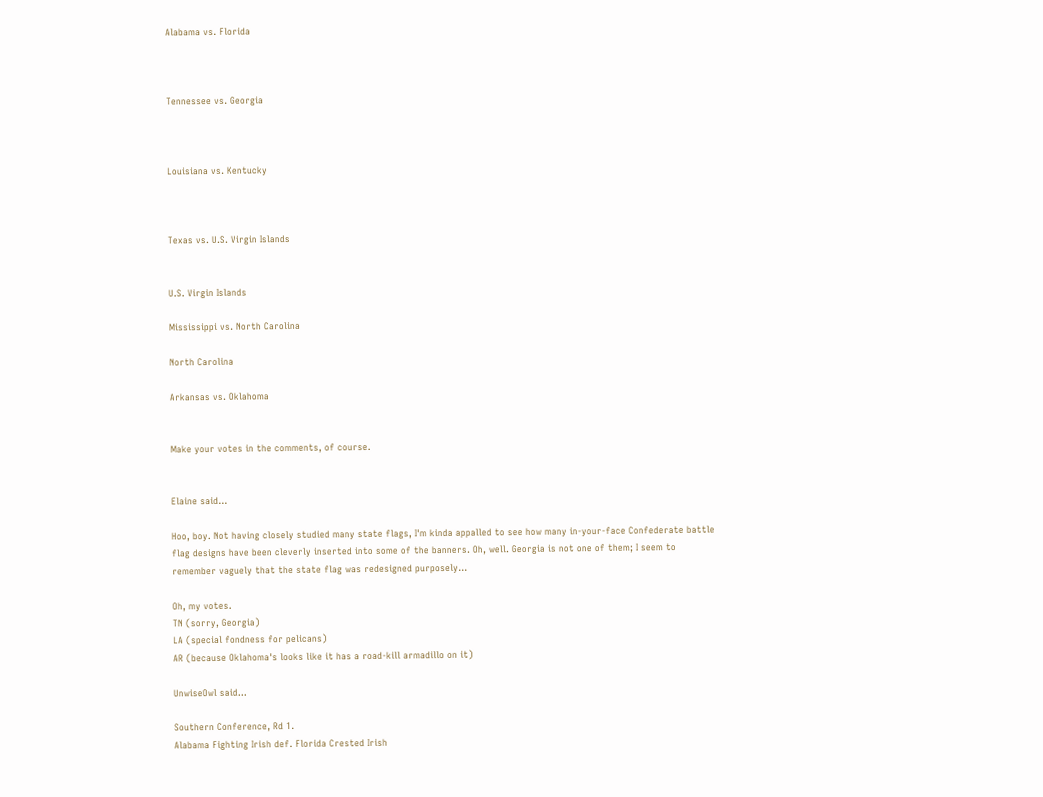Alabama vs. Florida



Tennessee vs. Georgia



Louisiana vs. Kentucky



Texas vs. U.S. Virgin Islands


U.S. Virgin Islands

Mississippi vs. North Carolina

North Carolina

Arkansas vs. Oklahoma


Make your votes in the comments, of course.


Elaine said...

Hoo, boy. Not having closely studied many state flags, I'm kinda appalled to see how many in-your-face Confederate battle flag designs have been cleverly inserted into some of the banners. Oh, well. Georgia is not one of them; I seem to remember vaguely that the state flag was redesigned purposely...

Oh, my votes.
TN (sorry, Georgia)
LA (special fondness for pelicans)
AR (because Oklahoma's looks like it has a road-kill armadillo on it)

UnwiseOwl said...

Southern Conference, Rd 1.
Alabama Fighting Irish def. Florida Crested Irish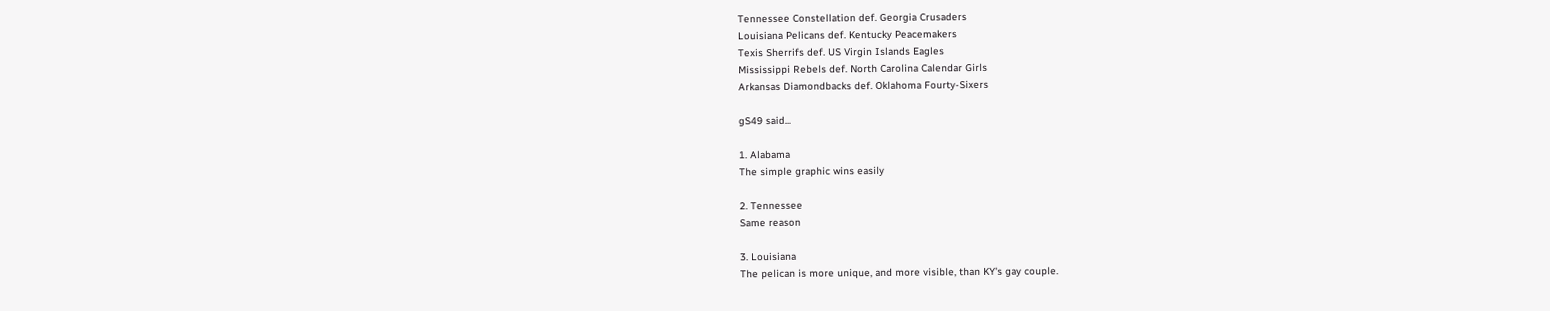Tennessee Constellation def. Georgia Crusaders
Louisiana Pelicans def. Kentucky Peacemakers
Texis Sherrifs def. US Virgin Islands Eagles
Mississippi Rebels def. North Carolina Calendar Girls
Arkansas Diamondbacks def. Oklahoma Fourty-Sixers

gS49 said...

1. Alabama
The simple graphic wins easily

2. Tennessee
Same reason

3. Louisiana
The pelican is more unique, and more visible, than KY's gay couple.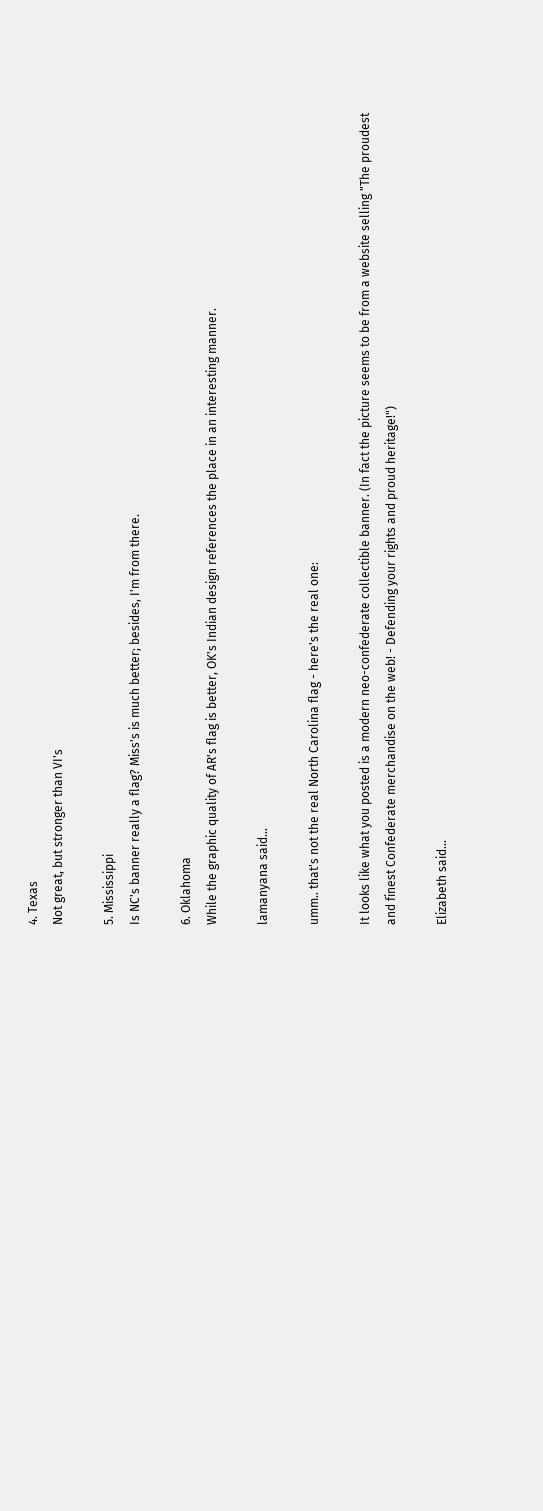4. Texas
Not great, but stronger than VI's

5. Mississippi
Is NC's banner really a flag? Miss's is much better; besides, I'm from there.

6. Oklahoma
While the graphic quality of AR's flag is better, OK's Indian design references the place in an interesting manner.

lamanyana said...

umm.. that's not the real North Carolina flag - here's the real one:

It looks like what you posted is a modern neo-confederate collectible banner. (In fact the picture seems to be from a website selling "The proudest and finest Confederate merchandise on the web! - Defending your rights and proud heritage!")

Elizabeth said...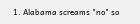1. Alabama screams "no" so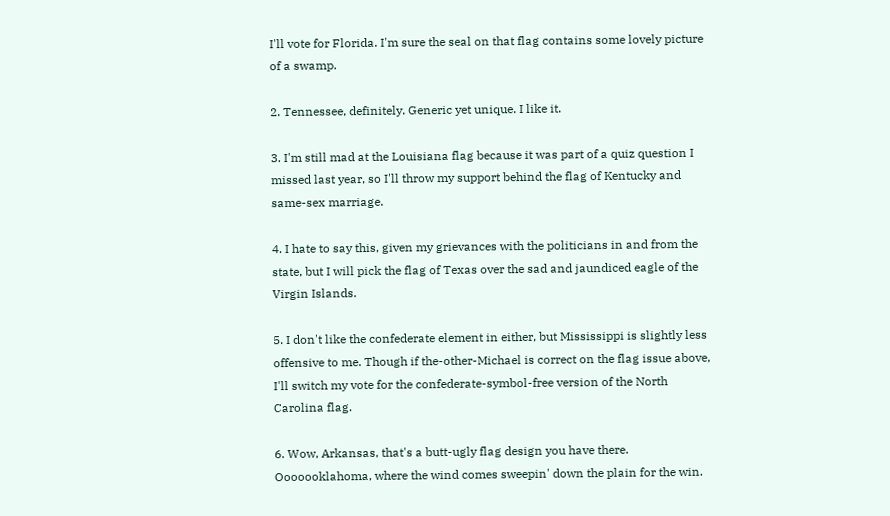I'll vote for Florida. I'm sure the seal on that flag contains some lovely picture of a swamp.

2. Tennessee, definitely. Generic yet unique. I like it.

3. I'm still mad at the Louisiana flag because it was part of a quiz question I missed last year, so I'll throw my support behind the flag of Kentucky and same-sex marriage.

4. I hate to say this, given my grievances with the politicians in and from the state, but I will pick the flag of Texas over the sad and jaundiced eagle of the Virgin Islands.

5. I don't like the confederate element in either, but Mississippi is slightly less offensive to me. Though if the-other-Michael is correct on the flag issue above, I'll switch my vote for the confederate-symbol-free version of the North Carolina flag.

6. Wow, Arkansas, that's a butt-ugly flag design you have there. Ooooooklahoma, where the wind comes sweepin' down the plain for the win.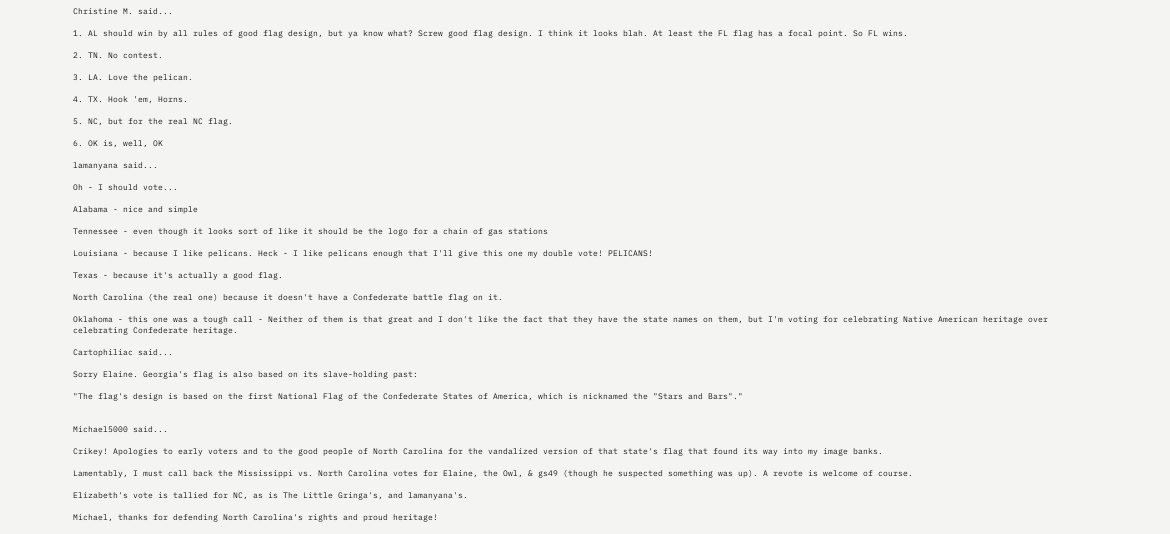Christine M. said...

1. AL should win by all rules of good flag design, but ya know what? Screw good flag design. I think it looks blah. At least the FL flag has a focal point. So FL wins.

2. TN. No contest.

3. LA. Love the pelican.

4. TX. Hook 'em, Horns.

5. NC, but for the real NC flag.

6. OK is, well, OK

lamanyana said...

Oh - I should vote...

Alabama - nice and simple

Tennessee - even though it looks sort of like it should be the logo for a chain of gas stations

Louisiana - because I like pelicans. Heck - I like pelicans enough that I'll give this one my double vote! PELICANS!

Texas - because it's actually a good flag.

North Carolina (the real one) because it doesn't have a Confederate battle flag on it.

Oklahoma - this one was a tough call - Neither of them is that great and I don't like the fact that they have the state names on them, but I'm voting for celebrating Native American heritage over celebrating Confederate heritage.

Cartophiliac said...

Sorry Elaine. Georgia's flag is also based on its slave-holding past:

"The flag's design is based on the first National Flag of the Confederate States of America, which is nicknamed the "Stars and Bars"."


Michael5000 said...

Crikey! Apologies to early voters and to the good people of North Carolina for the vandalized version of that state's flag that found its way into my image banks.

Lamentably, I must call back the Mississippi vs. North Carolina votes for Elaine, the Owl, & gs49 (though he suspected something was up). A revote is welcome of course.

Elizabeth's vote is tallied for NC, as is The Little Gringa's, and lamanyana's.

Michael, thanks for defending North Carolina's rights and proud heritage!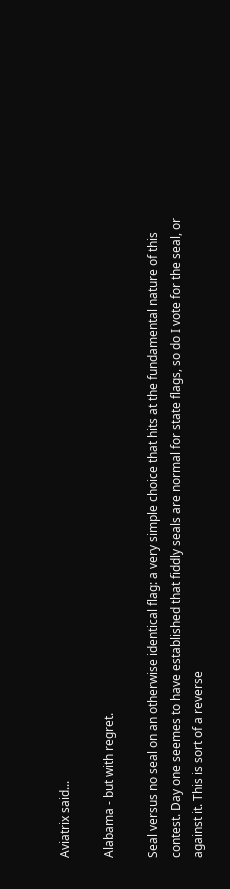Aviatrix said...

Alabama - but with regret.

Seal versus no seal on an otherwise identical flag: a very simple choice that hits at the fundamental nature of this contest. Day one seemes to have established that fiddly seals are normal for state flags, so do I vote for the seal, or against it. This is sort of a reverse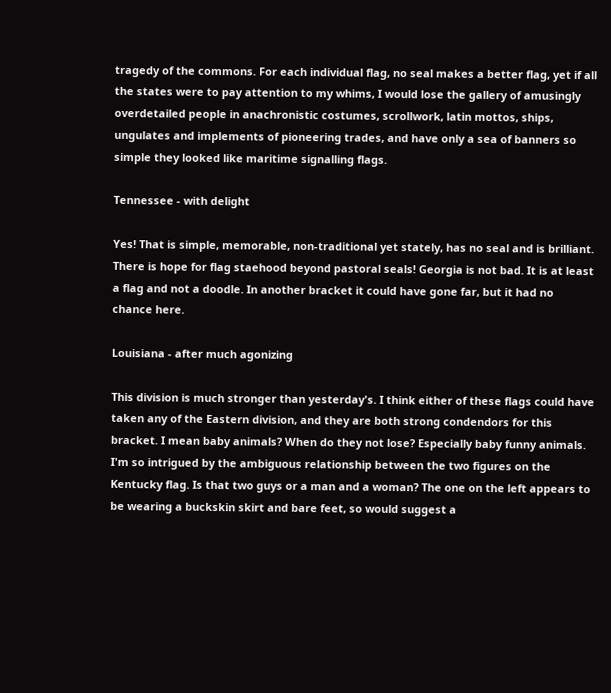tragedy of the commons. For each individual flag, no seal makes a better flag, yet if all the states were to pay attention to my whims, I would lose the gallery of amusingly overdetailed people in anachronistic costumes, scrollwork, latin mottos, ships, ungulates and implements of pioneering trades, and have only a sea of banners so simple they looked like maritime signalling flags.

Tennessee - with delight

Yes! That is simple, memorable, non-traditional yet stately, has no seal and is brilliant. There is hope for flag staehood beyond pastoral seals! Georgia is not bad. It is at least a flag and not a doodle. In another bracket it could have gone far, but it had no chance here.

Louisiana - after much agonizing

This division is much stronger than yesterday's. I think either of these flags could have taken any of the Eastern division, and they are both strong condendors for this bracket. I mean baby animals? When do they not lose? Especially baby funny animals. I'm so intrigued by the ambiguous relationship between the two figures on the Kentucky flag. Is that two guys or a man and a woman? The one on the left appears to be wearing a buckskin skirt and bare feet, so would suggest a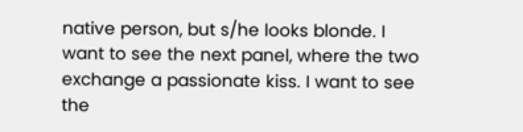native person, but s/he looks blonde. I want to see the next panel, where the two exchange a passionate kiss. I want to see the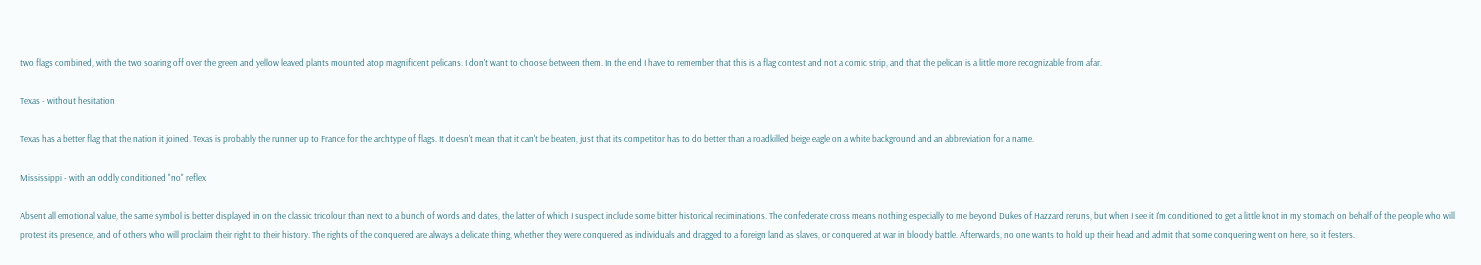two flags combined, with the two soaring off over the green and yellow leaved plants mounted atop magnificent pelicans. I don't want to choose between them. In the end I have to remember that this is a flag contest and not a comic strip, and that the pelican is a little more recognizable from afar.

Texas - without hesitation

Texas has a better flag that the nation it joined. Texas is probably the runner up to France for the archtype of flags. It doesn't mean that it can't be beaten, just that its competitor has to do better than a roadkilled beige eagle on a white background and an abbreviation for a name.

Mississippi - with an oddly conditioned "no" reflex

Absent all emotional value, the same symbol is better displayed in on the classic tricolour than next to a bunch of words and dates, the latter of which I suspect include some bitter historical reciminations. The confederate cross means nothing especially to me beyond Dukes of Hazzard reruns, but when I see it I'm conditioned to get a little knot in my stomach on behalf of the people who will protest its presence, and of others who will proclaim their right to their history. The rights of the conquered are always a delicate thing, whether they were conquered as individuals and dragged to a foreign land as slaves, or conquered at war in bloody battle. Afterwards, no one wants to hold up their head and admit that some conquering went on here, so it festers.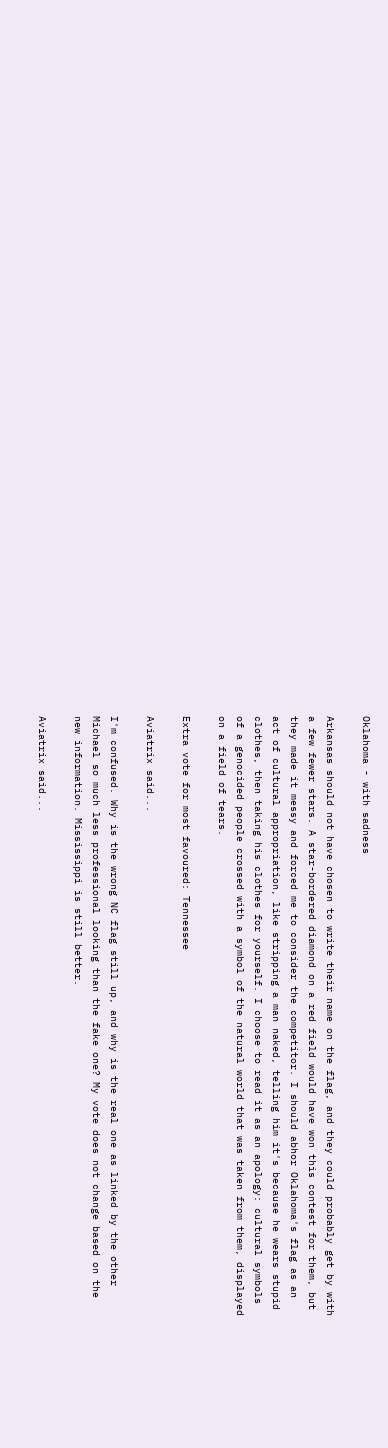Oklahoma - with sadness

Arkansas should not have chosen to write their name on the flag, and they could probably get by with a few fewer stars. A star-bordered diamond on a red field would have won this contest for them, but they made it messy and forced me to consider the competitor. I should abhor Oklahoma's flag as an act of cultural appropriation, like stripping a man naked, telling him it's because he wears stupid clothes, then taking his clothes for yourself. I choose to read it as an apology: cultural symbols of a genocided people crossed with a symbol of the natural world that was taken from them, displayed on a field of tears.

Extra vote for most favoured: Tennessee

Aviatrix said...

I'm confused. Why is the wrong NC flag still up, and why is the real one as linked by the other Michael so much less professional looking than the fake one? My vote does not change based on the new information. Mississippi is still better.

Aviatrix said...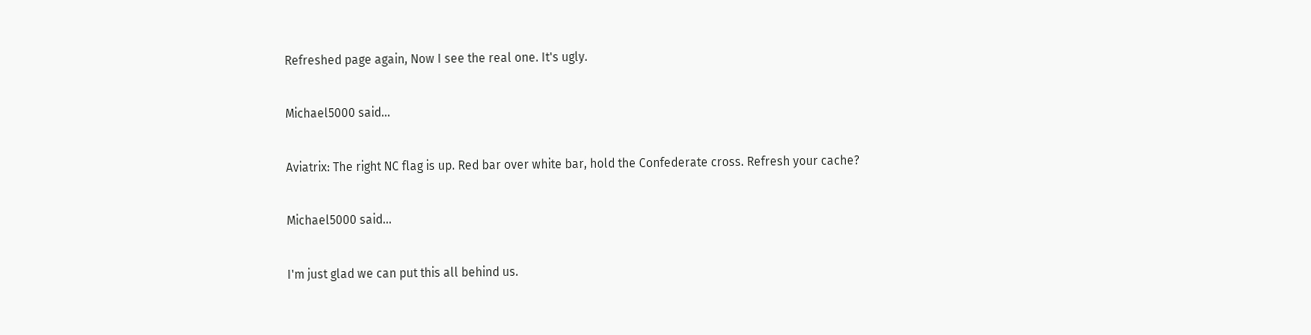Refreshed page again, Now I see the real one. It's ugly.

Michael5000 said...

Aviatrix: The right NC flag is up. Red bar over white bar, hold the Confederate cross. Refresh your cache?

Michael5000 said...

I'm just glad we can put this all behind us.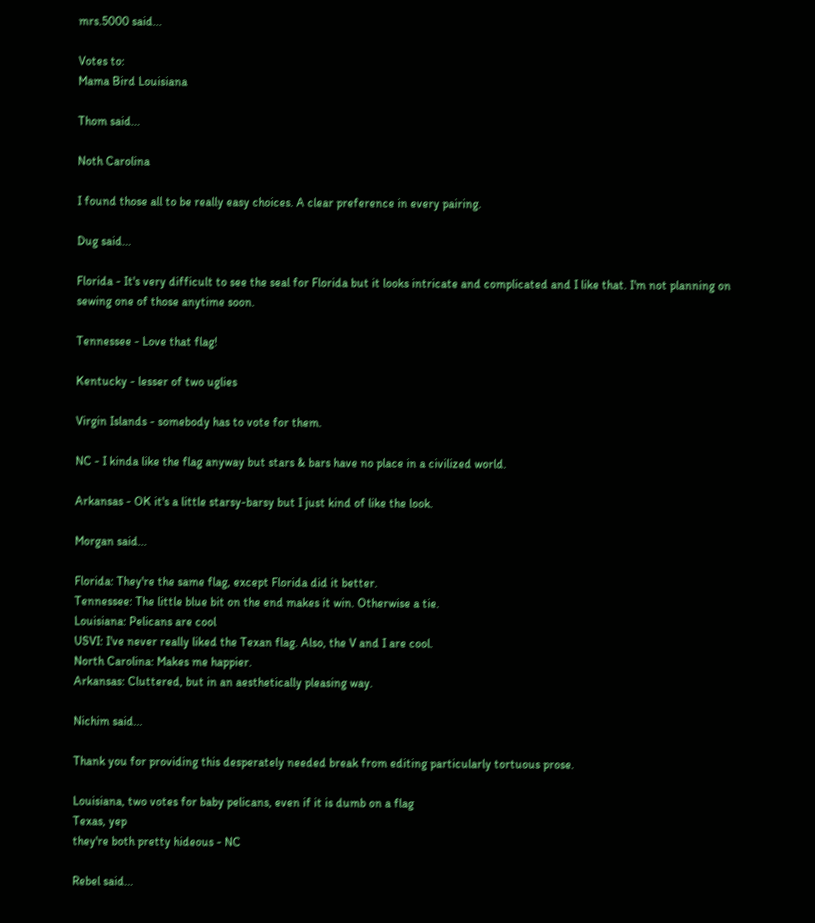mrs.5000 said...

Votes to:
Mama Bird Louisiana

Thom said...

Noth Carolina

I found those all to be really easy choices. A clear preference in every pairing.

Dug said...

Florida - It's very difficult to see the seal for Florida but it looks intricate and complicated and I like that. I'm not planning on sewing one of those anytime soon.

Tennessee - Love that flag!

Kentucky - lesser of two uglies

Virgin Islands - somebody has to vote for them.

NC - I kinda like the flag anyway but stars & bars have no place in a civilized world.

Arkansas - OK it's a little starsy-barsy but I just kind of like the look.

Morgan said...

Florida: They're the same flag, except Florida did it better.
Tennessee: The little blue bit on the end makes it win. Otherwise a tie.
Louisiana: Pelicans are cool
USVI: I've never really liked the Texan flag. Also, the V and I are cool.
North Carolina: Makes me happier.
Arkansas: Cluttered, but in an aesthetically pleasing way.

Nichim said...

Thank you for providing this desperately needed break from editing particularly tortuous prose.

Louisiana, two votes for baby pelicans, even if it is dumb on a flag
Texas, yep
they're both pretty hideous - NC

Rebel said...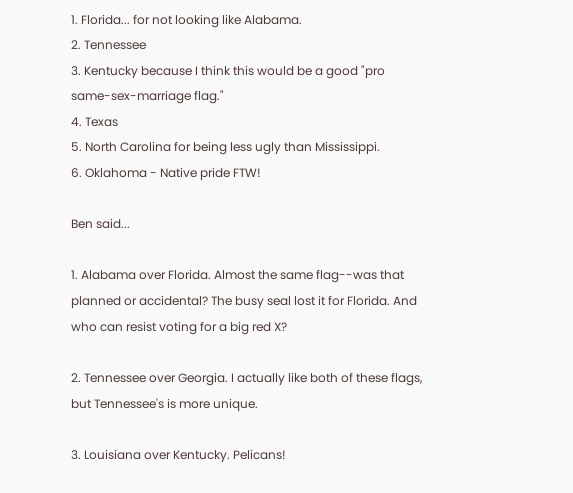1. Florida... for not looking like Alabama.
2. Tennessee
3. Kentucky because I think this would be a good "pro same-sex-marriage flag."
4. Texas
5. North Carolina for being less ugly than Mississippi.
6. Oklahoma - Native pride FTW!

Ben said...

1. Alabama over Florida. Almost the same flag--was that planned or accidental? The busy seal lost it for Florida. And who can resist voting for a big red X?

2. Tennessee over Georgia. I actually like both of these flags, but Tennessee's is more unique.

3. Louisiana over Kentucky. Pelicans!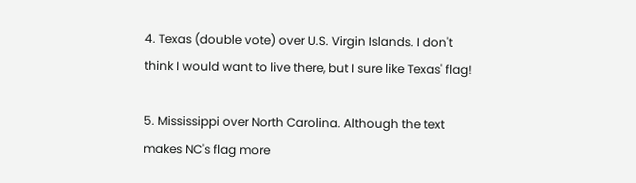4. Texas (double vote) over U.S. Virgin Islands. I don't think I would want to live there, but I sure like Texas' flag!

5. Mississippi over North Carolina. Although the text makes NC's flag more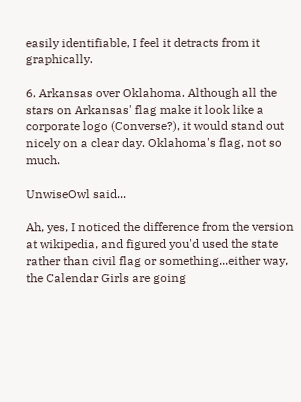easily identifiable, I feel it detracts from it graphically.

6. Arkansas over Oklahoma. Although all the stars on Arkansas' flag make it look like a corporate logo (Converse?), it would stand out nicely on a clear day. Oklahoma's flag, not so much.

UnwiseOwl said...

Ah, yes, I noticed the difference from the version at wikipedia, and figured you'd used the state rather than civil flag or something...either way, the Calendar Girls are going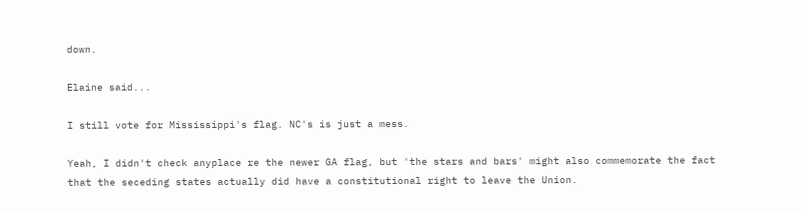down.

Elaine said...

I still vote for Mississippi's flag. NC's is just a mess.

Yeah, I didn't check anyplace re the newer GA flag, but 'the stars and bars' might also commemorate the fact that the seceding states actually did have a constitutional right to leave the Union.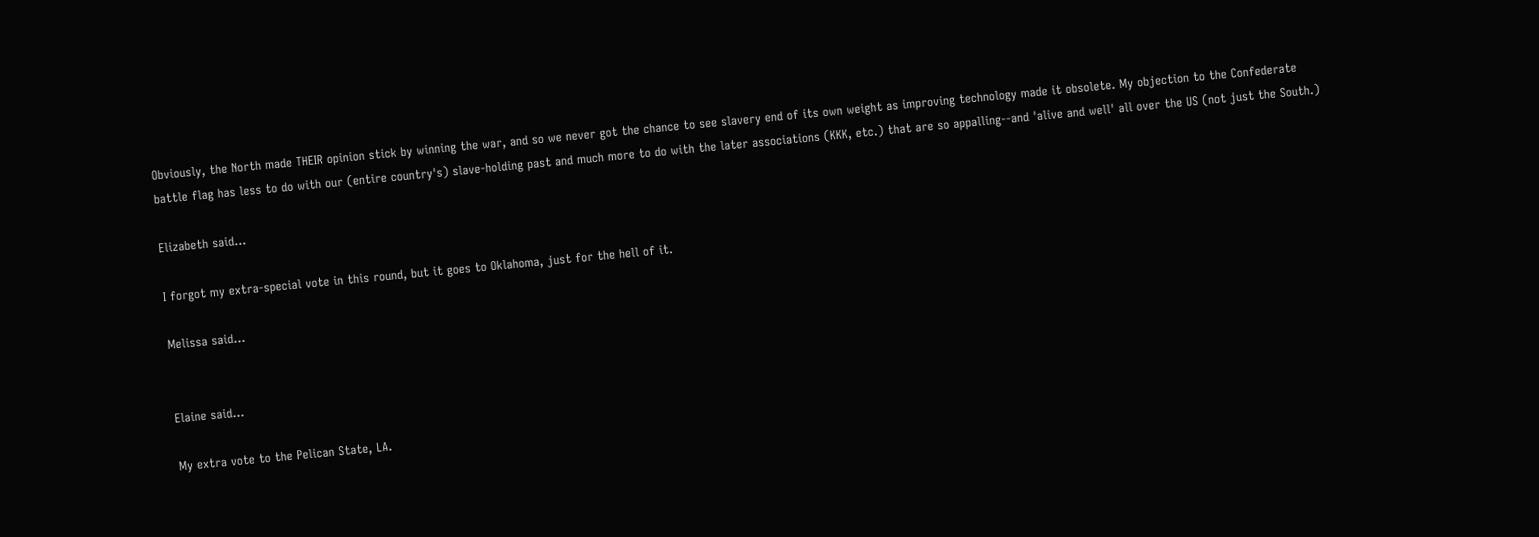Obviously, the North made THEIR opinion stick by winning the war, and so we never got the chance to see slavery end of its own weight as improving technology made it obsolete. My objection to the Confederate battle flag has less to do with our (entire country's) slave-holding past and much more to do with the later associations (KKK, etc.) that are so appalling--and 'alive and well' all over the US (not just the South.)

Elizabeth said...

I forgot my extra-special vote in this round, but it goes to Oklahoma, just for the hell of it.

Melissa said...


Elaine said...

My extra vote to the Pelican State, LA.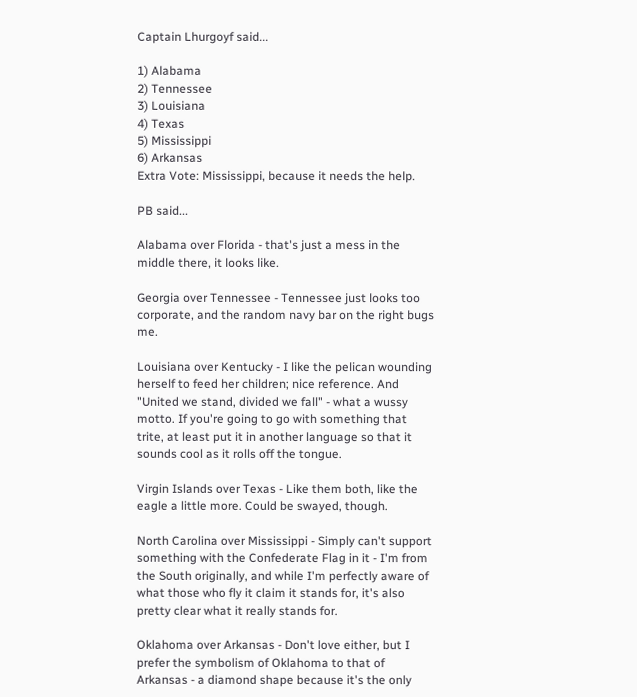Captain Lhurgoyf said...

1) Alabama
2) Tennessee
3) Louisiana
4) Texas
5) Mississippi
6) Arkansas
Extra Vote: Mississippi, because it needs the help.

PB said...

Alabama over Florida - that's just a mess in the middle there, it looks like.

Georgia over Tennessee - Tennessee just looks too corporate, and the random navy bar on the right bugs me.

Louisiana over Kentucky - I like the pelican wounding herself to feed her children; nice reference. And "United we stand, divided we fall" - what a wussy motto. If you're going to go with something that trite, at least put it in another language so that it sounds cool as it rolls off the tongue.

Virgin Islands over Texas - Like them both, like the eagle a little more. Could be swayed, though.

North Carolina over Mississippi - Simply can't support something with the Confederate Flag in it - I'm from the South originally, and while I'm perfectly aware of what those who fly it claim it stands for, it's also pretty clear what it really stands for.

Oklahoma over Arkansas - Don't love either, but I prefer the symbolism of Oklahoma to that of Arkansas - a diamond shape because it's the only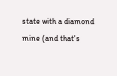state with a diamond mine (and that's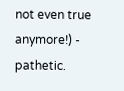not even true anymore!) - pathetic.